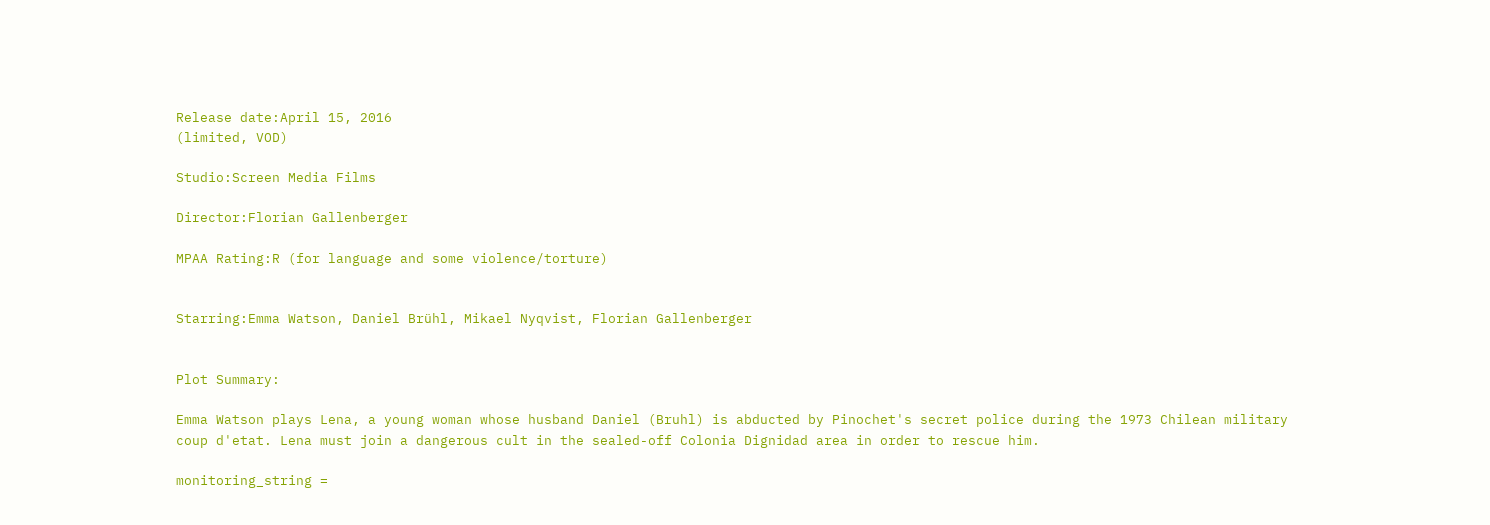Release date:April 15, 2016
(limited, VOD)

Studio:Screen Media Films

Director:Florian Gallenberger

MPAA Rating:R (for language and some violence/torture)


Starring:Emma Watson, Daniel Brühl, Mikael Nyqvist, Florian Gallenberger


Plot Summary:

Emma Watson plays Lena, a young woman whose husband Daniel (Bruhl) is abducted by Pinochet's secret police during the 1973 Chilean military coup d'etat. Lena must join a dangerous cult in the sealed-off Colonia Dignidad area in order to rescue him.

monitoring_string =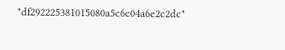"df292225381015080a5c6c04a6e2c2dc"